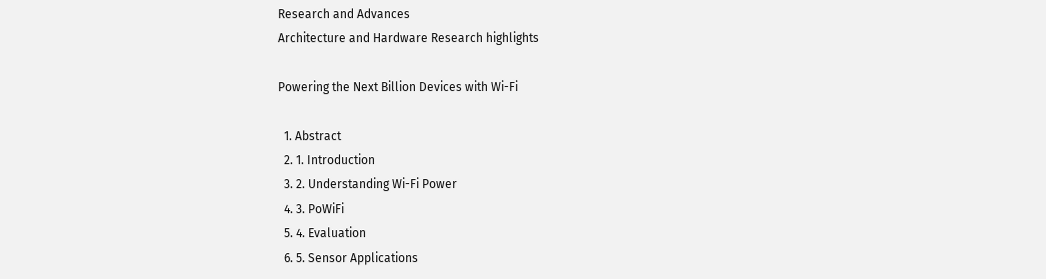Research and Advances
Architecture and Hardware Research highlights

Powering the Next Billion Devices with Wi-Fi

  1. Abstract
  2. 1. Introduction
  3. 2. Understanding Wi-Fi Power
  4. 3. PoWiFi
  5. 4. Evaluation
  6. 5. Sensor Applications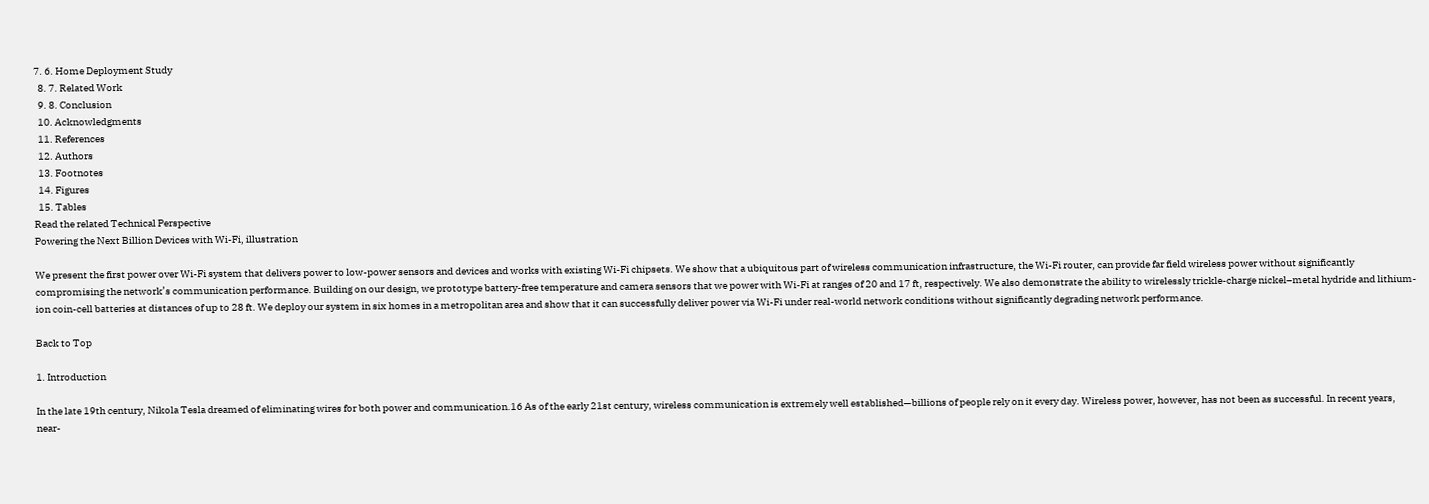7. 6. Home Deployment Study
  8. 7. Related Work
  9. 8. Conclusion
  10. Acknowledgments
  11. References
  12. Authors
  13. Footnotes
  14. Figures
  15. Tables
Read the related Technical Perspective
Powering the Next Billion Devices with Wi-Fi, illustration

We present the first power over Wi-Fi system that delivers power to low-power sensors and devices and works with existing Wi-Fi chipsets. We show that a ubiquitous part of wireless communication infrastructure, the Wi-Fi router, can provide far field wireless power without significantly compromising the network’s communication performance. Building on our design, we prototype battery-free temperature and camera sensors that we power with Wi-Fi at ranges of 20 and 17 ft, respectively. We also demonstrate the ability to wirelessly trickle-charge nickel–metal hydride and lithium-ion coin-cell batteries at distances of up to 28 ft. We deploy our system in six homes in a metropolitan area and show that it can successfully deliver power via Wi-Fi under real-world network conditions without significantly degrading network performance.

Back to Top

1. Introduction

In the late 19th century, Nikola Tesla dreamed of eliminating wires for both power and communication.16 As of the early 21st century, wireless communication is extremely well established—billions of people rely on it every day. Wireless power, however, has not been as successful. In recent years, near-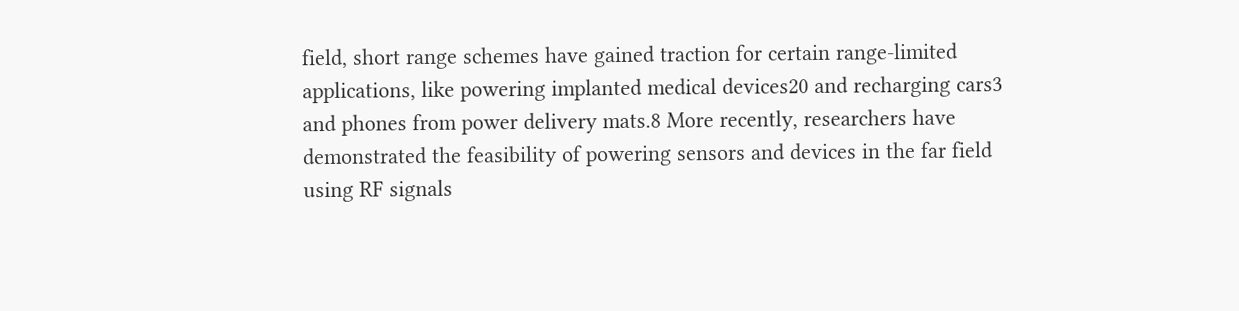field, short range schemes have gained traction for certain range-limited applications, like powering implanted medical devices20 and recharging cars3 and phones from power delivery mats.8 More recently, researchers have demonstrated the feasibility of powering sensors and devices in the far field using RF signals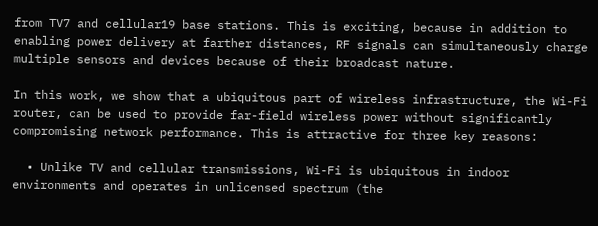from TV7 and cellular19 base stations. This is exciting, because in addition to enabling power delivery at farther distances, RF signals can simultaneously charge multiple sensors and devices because of their broadcast nature.

In this work, we show that a ubiquitous part of wireless infrastructure, the Wi-Fi router, can be used to provide far-field wireless power without significantly compromising network performance. This is attractive for three key reasons:

  • Unlike TV and cellular transmissions, Wi-Fi is ubiquitous in indoor environments and operates in unlicensed spectrum (the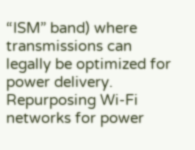“ISM” band) where transmissions can legally be optimized for power delivery. Repurposing Wi-Fi networks for power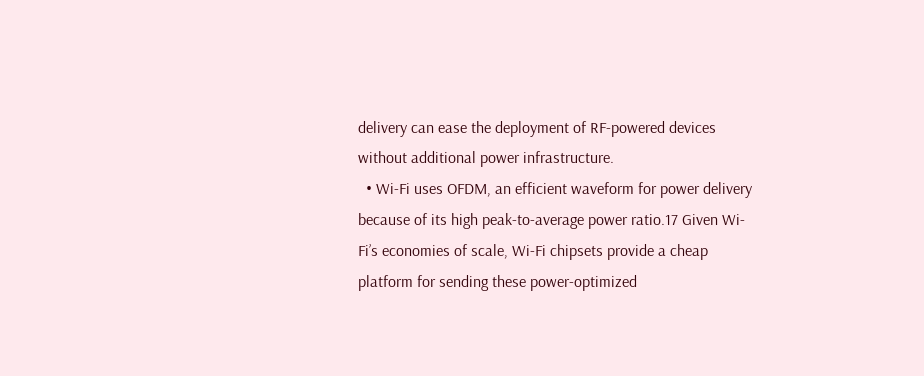delivery can ease the deployment of RF-powered devices without additional power infrastructure.
  • Wi-Fi uses OFDM, an efficient waveform for power delivery because of its high peak-to-average power ratio.17 Given Wi-Fi’s economies of scale, Wi-Fi chipsets provide a cheap platform for sending these power-optimized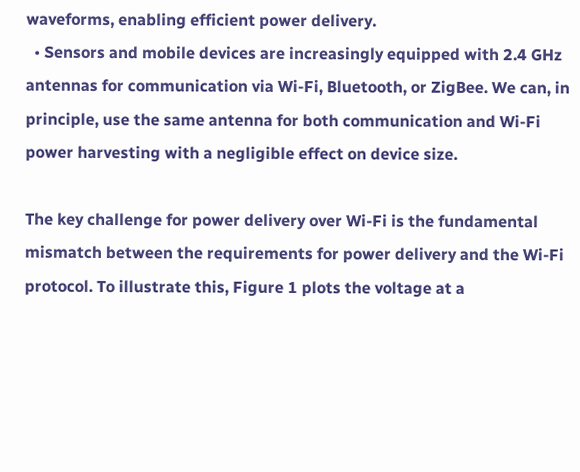waveforms, enabling efficient power delivery.
  • Sensors and mobile devices are increasingly equipped with 2.4 GHz antennas for communication via Wi-Fi, Bluetooth, or ZigBee. We can, in principle, use the same antenna for both communication and Wi-Fi power harvesting with a negligible effect on device size.

The key challenge for power delivery over Wi-Fi is the fundamental mismatch between the requirements for power delivery and the Wi-Fi protocol. To illustrate this, Figure 1 plots the voltage at a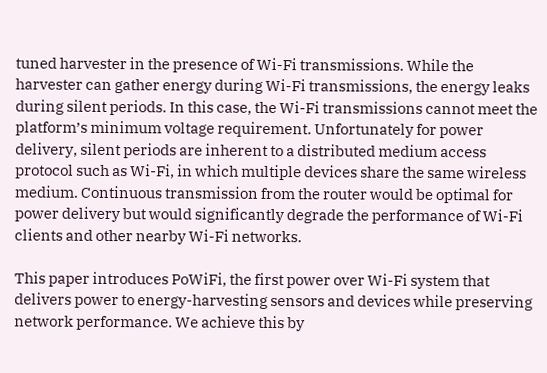tuned harvester in the presence of Wi-Fi transmissions. While the harvester can gather energy during Wi-Fi transmissions, the energy leaks during silent periods. In this case, the Wi-Fi transmissions cannot meet the platform’s minimum voltage requirement. Unfortunately for power delivery, silent periods are inherent to a distributed medium access protocol such as Wi-Fi, in which multiple devices share the same wireless medium. Continuous transmission from the router would be optimal for power delivery but would significantly degrade the performance of Wi-Fi clients and other nearby Wi-Fi networks.

This paper introduces PoWiFi, the first power over Wi-Fi system that delivers power to energy-harvesting sensors and devices while preserving network performance. We achieve this by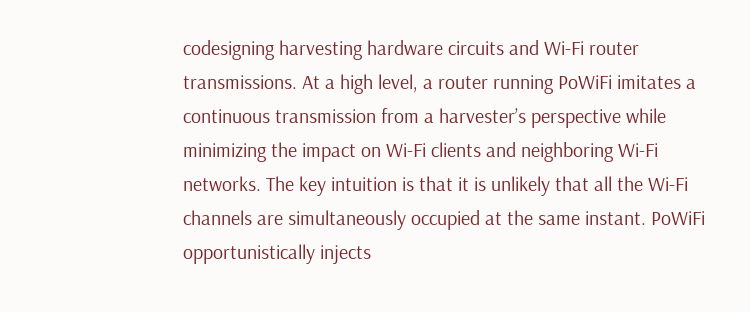codesigning harvesting hardware circuits and Wi-Fi router transmissions. At a high level, a router running PoWiFi imitates a continuous transmission from a harvester’s perspective while minimizing the impact on Wi-Fi clients and neighboring Wi-Fi networks. The key intuition is that it is unlikely that all the Wi-Fi channels are simultaneously occupied at the same instant. PoWiFi opportunistically injects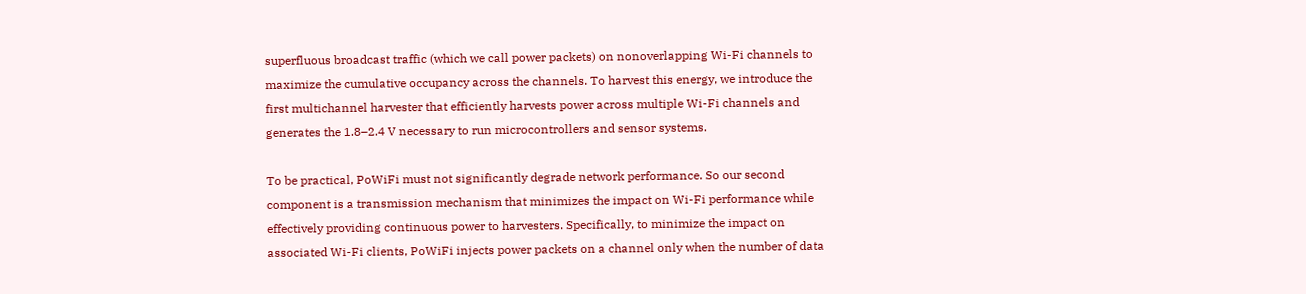superfluous broadcast traffic (which we call power packets) on nonoverlapping Wi-Fi channels to maximize the cumulative occupancy across the channels. To harvest this energy, we introduce the first multichannel harvester that efficiently harvests power across multiple Wi-Fi channels and generates the 1.8–2.4 V necessary to run microcontrollers and sensor systems.

To be practical, PoWiFi must not significantly degrade network performance. So our second component is a transmission mechanism that minimizes the impact on Wi-Fi performance while effectively providing continuous power to harvesters. Specifically, to minimize the impact on associated Wi-Fi clients, PoWiFi injects power packets on a channel only when the number of data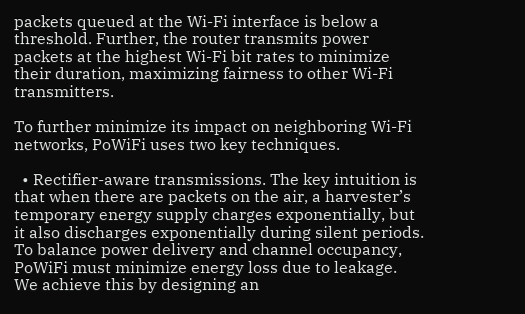packets queued at the Wi-Fi interface is below a threshold. Further, the router transmits power packets at the highest Wi-Fi bit rates to minimize their duration, maximizing fairness to other Wi-Fi transmitters.

To further minimize its impact on neighboring Wi-Fi networks, PoWiFi uses two key techniques.

  • Rectifier-aware transmissions. The key intuition is that when there are packets on the air, a harvester’s temporary energy supply charges exponentially, but it also discharges exponentially during silent periods. To balance power delivery and channel occupancy, PoWiFi must minimize energy loss due to leakage. We achieve this by designing an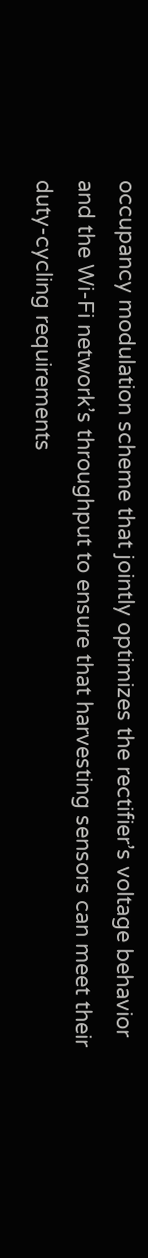occupancy modulation scheme that jointly optimizes the rectifier’s voltage behavior and the Wi-Fi network’s throughput to ensure that harvesting sensors can meet their duty-cycling requirements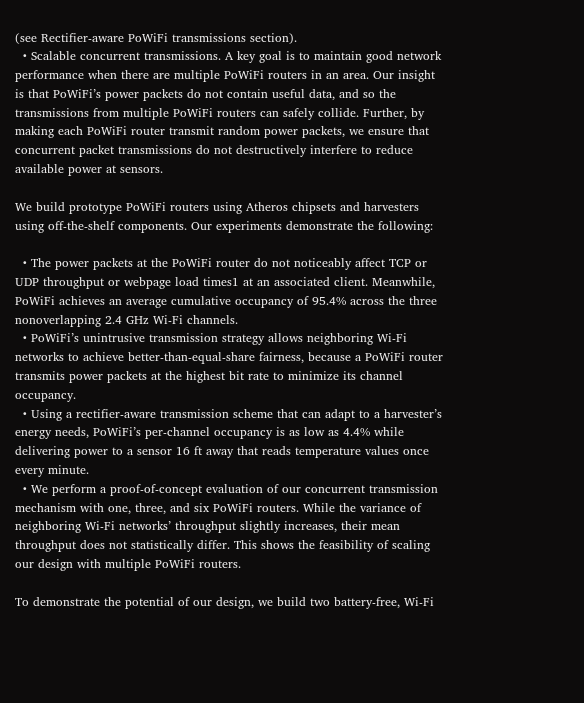(see Rectifier-aware PoWiFi transmissions section).
  • Scalable concurrent transmissions. A key goal is to maintain good network performance when there are multiple PoWiFi routers in an area. Our insight is that PoWiFi’s power packets do not contain useful data, and so the transmissions from multiple PoWiFi routers can safely collide. Further, by making each PoWiFi router transmit random power packets, we ensure that concurrent packet transmissions do not destructively interfere to reduce available power at sensors.

We build prototype PoWiFi routers using Atheros chipsets and harvesters using off-the-shelf components. Our experiments demonstrate the following:

  • The power packets at the PoWiFi router do not noticeably affect TCP or UDP throughput or webpage load times1 at an associated client. Meanwhile, PoWiFi achieves an average cumulative occupancy of 95.4% across the three nonoverlapping 2.4 GHz Wi-Fi channels.
  • PoWiFi’s unintrusive transmission strategy allows neighboring Wi-Fi networks to achieve better-than-equal-share fairness, because a PoWiFi router transmits power packets at the highest bit rate to minimize its channel occupancy.
  • Using a rectifier-aware transmission scheme that can adapt to a harvester’s energy needs, PoWiFi’s per-channel occupancy is as low as 4.4% while delivering power to a sensor 16 ft away that reads temperature values once every minute.
  • We perform a proof-of-concept evaluation of our concurrent transmission mechanism with one, three, and six PoWiFi routers. While the variance of neighboring Wi-Fi networks’ throughput slightly increases, their mean throughput does not statistically differ. This shows the feasibility of scaling our design with multiple PoWiFi routers.

To demonstrate the potential of our design, we build two battery-free, Wi-Fi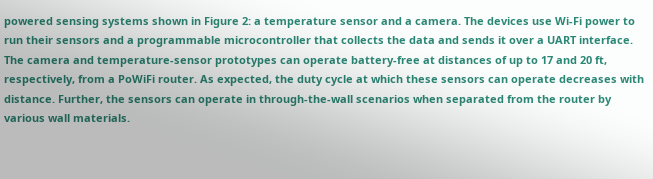powered sensing systems shown in Figure 2: a temperature sensor and a camera. The devices use Wi-Fi power to run their sensors and a programmable microcontroller that collects the data and sends it over a UART interface. The camera and temperature-sensor prototypes can operate battery-free at distances of up to 17 and 20 ft, respectively, from a PoWiFi router. As expected, the duty cycle at which these sensors can operate decreases with distance. Further, the sensors can operate in through-the-wall scenarios when separated from the router by various wall materials.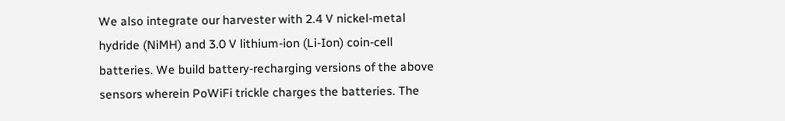We also integrate our harvester with 2.4 V nickel-metal hydride (NiMH) and 3.0 V lithium-ion (Li-Ion) coin-cell batteries. We build battery-recharging versions of the above sensors wherein PoWiFi trickle charges the batteries. The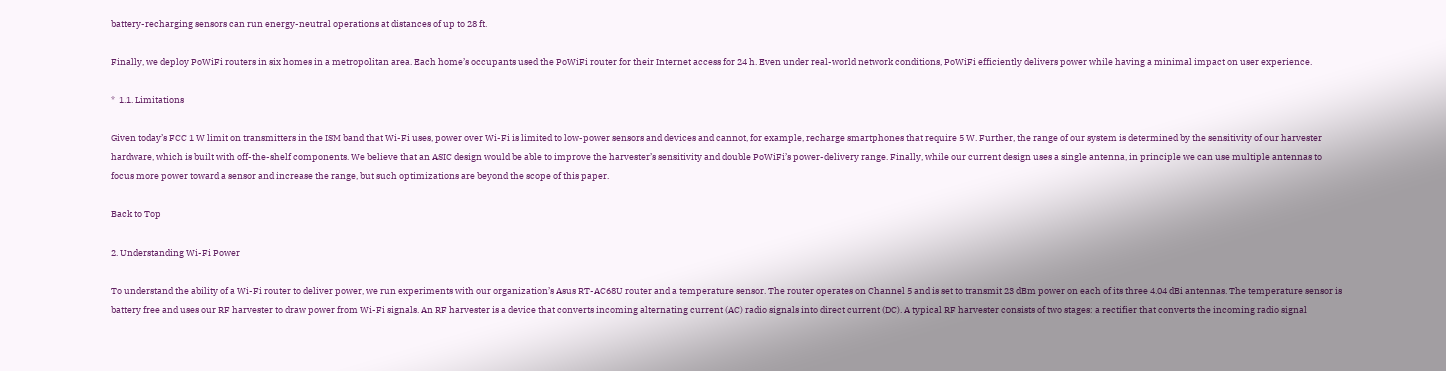battery-recharging sensors can run energy-neutral operations at distances of up to 28 ft.

Finally, we deploy PoWiFi routers in six homes in a metropolitan area. Each home’s occupants used the PoWiFi router for their Internet access for 24 h. Even under real-world network conditions, PoWiFi efficiently delivers power while having a minimal impact on user experience.

*  1.1. Limitations

Given today’s FCC 1 W limit on transmitters in the ISM band that Wi-Fi uses, power over Wi-Fi is limited to low-power sensors and devices and cannot, for example, recharge smartphones that require 5 W. Further, the range of our system is determined by the sensitivity of our harvester hardware, which is built with off-the-shelf components. We believe that an ASIC design would be able to improve the harvester’s sensitivity and double PoWiFi’s power-delivery range. Finally, while our current design uses a single antenna, in principle we can use multiple antennas to focus more power toward a sensor and increase the range, but such optimizations are beyond the scope of this paper.

Back to Top

2. Understanding Wi-Fi Power

To understand the ability of a Wi-Fi router to deliver power, we run experiments with our organization’s Asus RT-AC68U router and a temperature sensor. The router operates on Channel 5 and is set to transmit 23 dBm power on each of its three 4.04 dBi antennas. The temperature sensor is battery free and uses our RF harvester to draw power from Wi-Fi signals. An RF harvester is a device that converts incoming alternating current (AC) radio signals into direct current (DC). A typical RF harvester consists of two stages: a rectifier that converts the incoming radio signal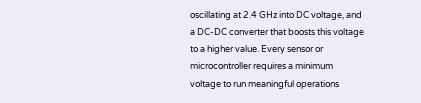oscillating at 2.4 GHz into DC voltage, and a DC-DC converter that boosts this voltage to a higher value. Every sensor or microcontroller requires a minimum voltage to run meaningful operations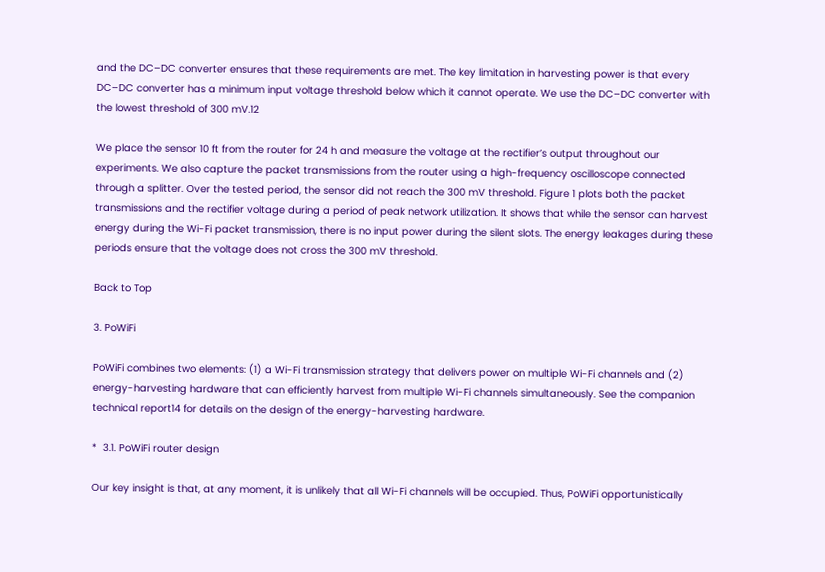and the DC–DC converter ensures that these requirements are met. The key limitation in harvesting power is that every DC–DC converter has a minimum input voltage threshold below which it cannot operate. We use the DC–DC converter with the lowest threshold of 300 mV.12

We place the sensor 10 ft from the router for 24 h and measure the voltage at the rectifier’s output throughout our experiments. We also capture the packet transmissions from the router using a high-frequency oscilloscope connected through a splitter. Over the tested period, the sensor did not reach the 300 mV threshold. Figure 1 plots both the packet transmissions and the rectifier voltage during a period of peak network utilization. It shows that while the sensor can harvest energy during the Wi-Fi packet transmission, there is no input power during the silent slots. The energy leakages during these periods ensure that the voltage does not cross the 300 mV threshold.

Back to Top

3. PoWiFi

PoWiFi combines two elements: (1) a Wi-Fi transmission strategy that delivers power on multiple Wi-Fi channels and (2) energy-harvesting hardware that can efficiently harvest from multiple Wi-Fi channels simultaneously. See the companion technical report14 for details on the design of the energy-harvesting hardware.

*  3.1. PoWiFi router design

Our key insight is that, at any moment, it is unlikely that all Wi-Fi channels will be occupied. Thus, PoWiFi opportunistically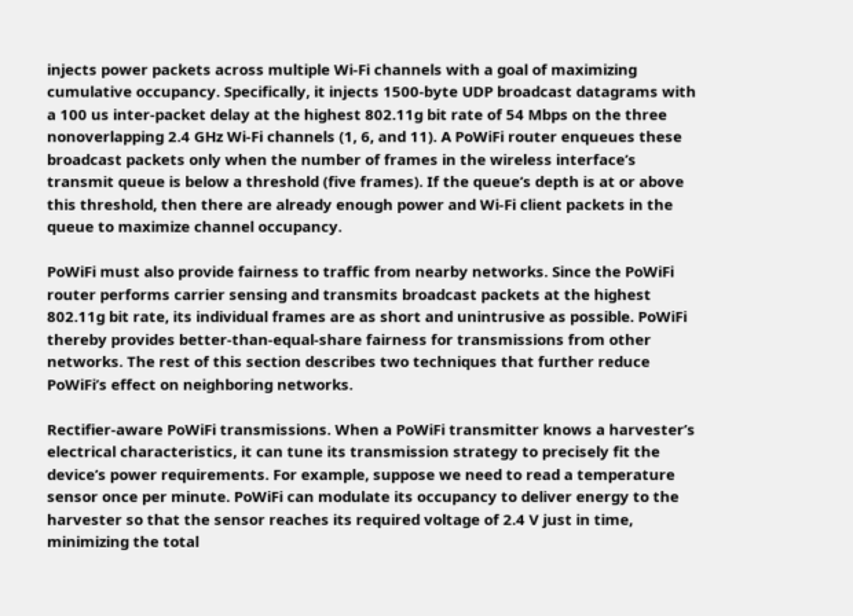injects power packets across multiple Wi-Fi channels with a goal of maximizing cumulative occupancy. Specifically, it injects 1500-byte UDP broadcast datagrams with a 100 us inter-packet delay at the highest 802.11g bit rate of 54 Mbps on the three nonoverlapping 2.4 GHz Wi-Fi channels (1, 6, and 11). A PoWiFi router enqueues these broadcast packets only when the number of frames in the wireless interface’s transmit queue is below a threshold (five frames). If the queue’s depth is at or above this threshold, then there are already enough power and Wi-Fi client packets in the queue to maximize channel occupancy.

PoWiFi must also provide fairness to traffic from nearby networks. Since the PoWiFi router performs carrier sensing and transmits broadcast packets at the highest 802.11g bit rate, its individual frames are as short and unintrusive as possible. PoWiFi thereby provides better-than-equal-share fairness for transmissions from other networks. The rest of this section describes two techniques that further reduce PoWiFi’s effect on neighboring networks.

Rectifier-aware PoWiFi transmissions. When a PoWiFi transmitter knows a harvester’s electrical characteristics, it can tune its transmission strategy to precisely fit the device’s power requirements. For example, suppose we need to read a temperature sensor once per minute. PoWiFi can modulate its occupancy to deliver energy to the harvester so that the sensor reaches its required voltage of 2.4 V just in time, minimizing the total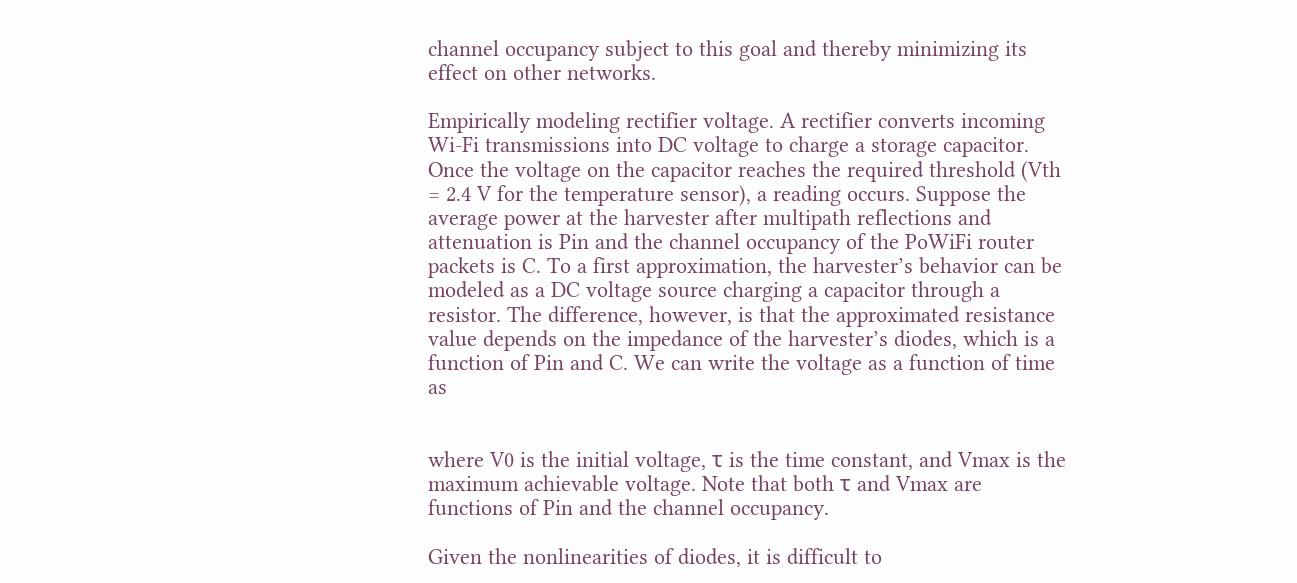channel occupancy subject to this goal and thereby minimizing its effect on other networks.

Empirically modeling rectifier voltage. A rectifier converts incoming Wi-Fi transmissions into DC voltage to charge a storage capacitor. Once the voltage on the capacitor reaches the required threshold (Vth = 2.4 V for the temperature sensor), a reading occurs. Suppose the average power at the harvester after multipath reflections and attenuation is Pin and the channel occupancy of the PoWiFi router packets is C. To a first approximation, the harvester’s behavior can be modeled as a DC voltage source charging a capacitor through a resistor. The difference, however, is that the approximated resistance value depends on the impedance of the harvester’s diodes, which is a function of Pin and C. We can write the voltage as a function of time as


where V0 is the initial voltage, τ is the time constant, and Vmax is the maximum achievable voltage. Note that both τ and Vmax are functions of Pin and the channel occupancy.

Given the nonlinearities of diodes, it is difficult to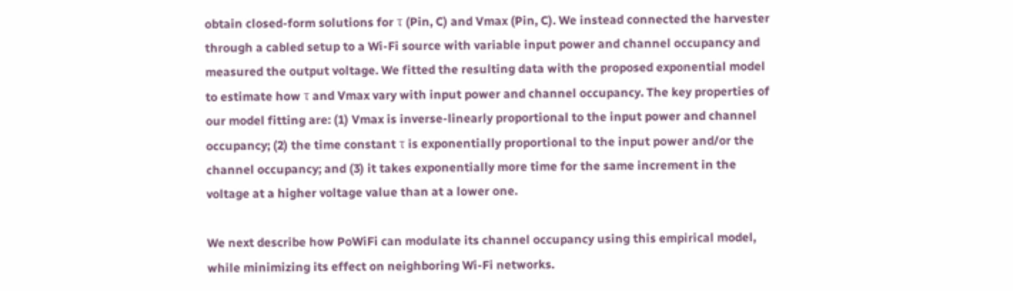obtain closed-form solutions for τ (Pin, C) and Vmax (Pin, C). We instead connected the harvester through a cabled setup to a Wi-Fi source with variable input power and channel occupancy and measured the output voltage. We fitted the resulting data with the proposed exponential model to estimate how τ and Vmax vary with input power and channel occupancy. The key properties of our model fitting are: (1) Vmax is inverse-linearly proportional to the input power and channel occupancy; (2) the time constant τ is exponentially proportional to the input power and/or the channel occupancy; and (3) it takes exponentially more time for the same increment in the voltage at a higher voltage value than at a lower one.

We next describe how PoWiFi can modulate its channel occupancy using this empirical model, while minimizing its effect on neighboring Wi-Fi networks.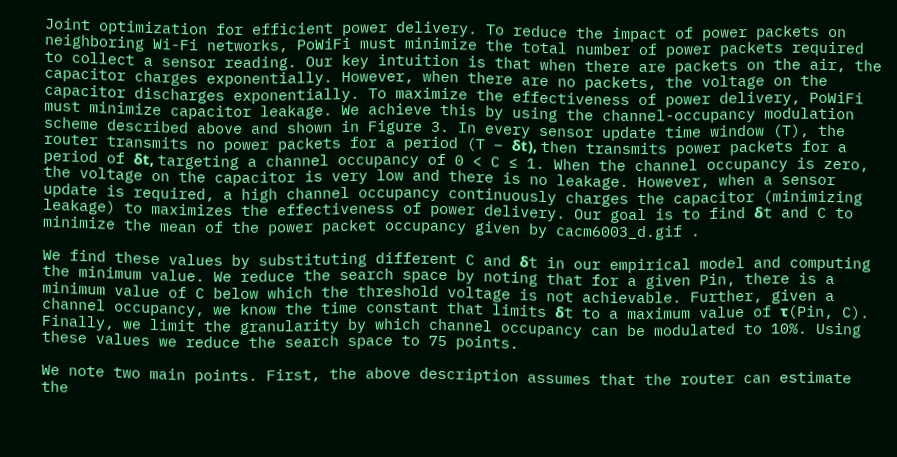Joint optimization for efficient power delivery. To reduce the impact of power packets on neighboring Wi-Fi networks, PoWiFi must minimize the total number of power packets required to collect a sensor reading. Our key intuition is that when there are packets on the air, the capacitor charges exponentially. However, when there are no packets, the voltage on the capacitor discharges exponentially. To maximize the effectiveness of power delivery, PoWiFi must minimize capacitor leakage. We achieve this by using the channel-occupancy modulation scheme described above and shown in Figure 3. In every sensor update time window (T), the router transmits no power packets for a period (T – δt), then transmits power packets for a period of δt, targeting a channel occupancy of 0 < C ≤ 1. When the channel occupancy is zero, the voltage on the capacitor is very low and there is no leakage. However, when a sensor update is required, a high channel occupancy continuously charges the capacitor (minimizing leakage) to maximizes the effectiveness of power delivery. Our goal is to find δt and C to minimize the mean of the power packet occupancy given by cacm6003_d.gif .

We find these values by substituting different C and δt in our empirical model and computing the minimum value. We reduce the search space by noting that for a given Pin, there is a minimum value of C below which the threshold voltage is not achievable. Further, given a channel occupancy, we know the time constant that limits δt to a maximum value of τ(Pin, C). Finally, we limit the granularity by which channel occupancy can be modulated to 10%. Using these values we reduce the search space to 75 points.

We note two main points. First, the above description assumes that the router can estimate the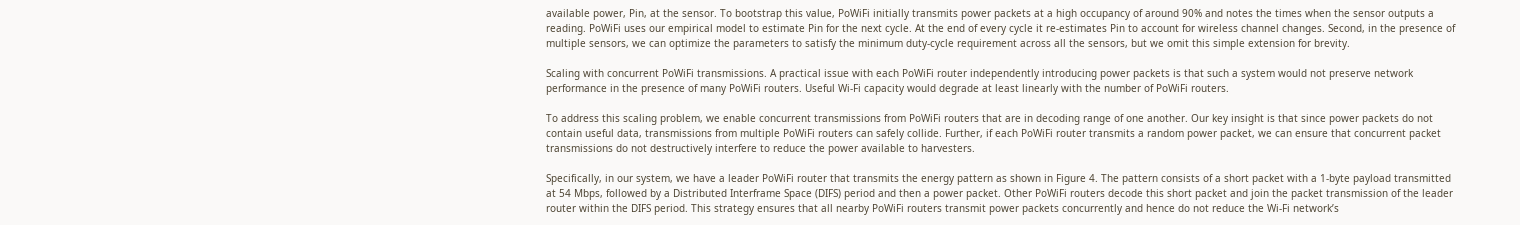available power, Pin, at the sensor. To bootstrap this value, PoWiFi initially transmits power packets at a high occupancy of around 90% and notes the times when the sensor outputs a reading. PoWiFi uses our empirical model to estimate Pin for the next cycle. At the end of every cycle it re-estimates Pin to account for wireless channel changes. Second, in the presence of multiple sensors, we can optimize the parameters to satisfy the minimum duty-cycle requirement across all the sensors, but we omit this simple extension for brevity.

Scaling with concurrent PoWiFi transmissions. A practical issue with each PoWiFi router independently introducing power packets is that such a system would not preserve network performance in the presence of many PoWiFi routers. Useful Wi-Fi capacity would degrade at least linearly with the number of PoWiFi routers.

To address this scaling problem, we enable concurrent transmissions from PoWiFi routers that are in decoding range of one another. Our key insight is that since power packets do not contain useful data, transmissions from multiple PoWiFi routers can safely collide. Further, if each PoWiFi router transmits a random power packet, we can ensure that concurrent packet transmissions do not destructively interfere to reduce the power available to harvesters.

Specifically, in our system, we have a leader PoWiFi router that transmits the energy pattern as shown in Figure 4. The pattern consists of a short packet with a 1-byte payload transmitted at 54 Mbps, followed by a Distributed Interframe Space (DIFS) period and then a power packet. Other PoWiFi routers decode this short packet and join the packet transmission of the leader router within the DIFS period. This strategy ensures that all nearby PoWiFi routers transmit power packets concurrently and hence do not reduce the Wi-Fi network’s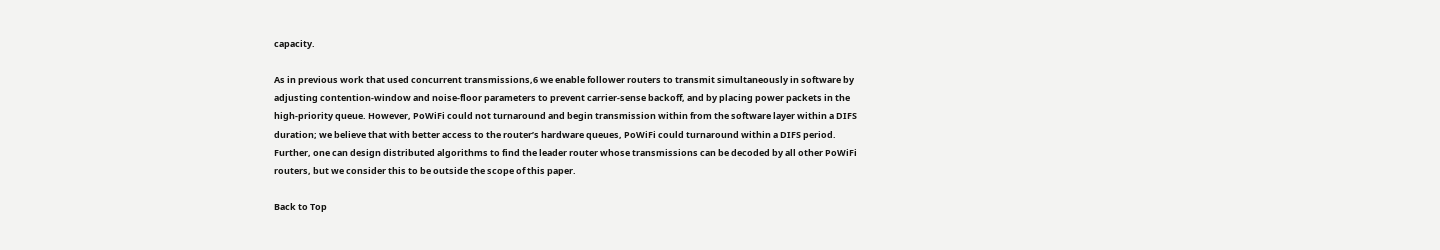capacity.

As in previous work that used concurrent transmissions,6 we enable follower routers to transmit simultaneously in software by adjusting contention-window and noise-floor parameters to prevent carrier-sense backoff, and by placing power packets in the high-priority queue. However, PoWiFi could not turnaround and begin transmission within from the software layer within a DIFS duration; we believe that with better access to the router’s hardware queues, PoWiFi could turnaround within a DIFS period. Further, one can design distributed algorithms to find the leader router whose transmissions can be decoded by all other PoWiFi routers, but we consider this to be outside the scope of this paper.

Back to Top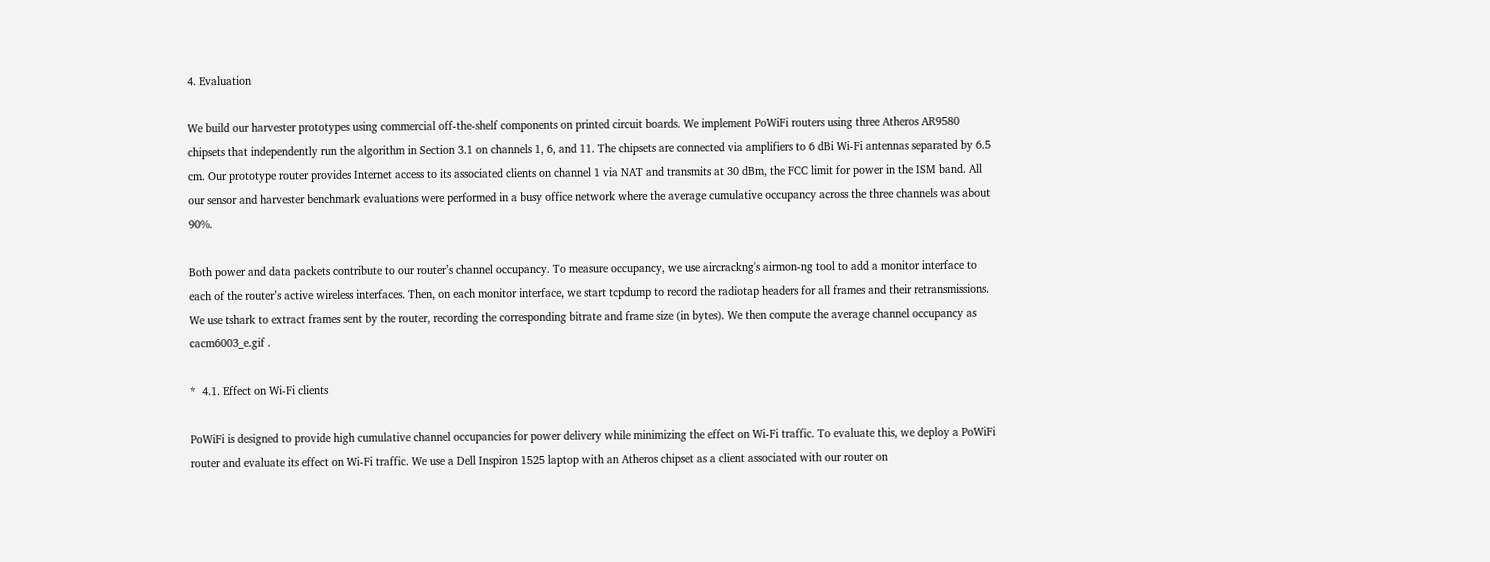4. Evaluation

We build our harvester prototypes using commercial off-the-shelf components on printed circuit boards. We implement PoWiFi routers using three Atheros AR9580 chipsets that independently run the algorithm in Section 3.1 on channels 1, 6, and 11. The chipsets are connected via amplifiers to 6 dBi Wi-Fi antennas separated by 6.5 cm. Our prototype router provides Internet access to its associated clients on channel 1 via NAT and transmits at 30 dBm, the FCC limit for power in the ISM band. All our sensor and harvester benchmark evaluations were performed in a busy office network where the average cumulative occupancy across the three channels was about 90%.

Both power and data packets contribute to our router’s channel occupancy. To measure occupancy, we use aircrackng's airmon-ng tool to add a monitor interface to each of the router’s active wireless interfaces. Then, on each monitor interface, we start tcpdump to record the radiotap headers for all frames and their retransmissions. We use tshark to extract frames sent by the router, recording the corresponding bitrate and frame size (in bytes). We then compute the average channel occupancy as cacm6003_e.gif .

*  4.1. Effect on Wi-Fi clients

PoWiFi is designed to provide high cumulative channel occupancies for power delivery while minimizing the effect on Wi-Fi traffic. To evaluate this, we deploy a PoWiFi router and evaluate its effect on Wi-Fi traffic. We use a Dell Inspiron 1525 laptop with an Atheros chipset as a client associated with our router on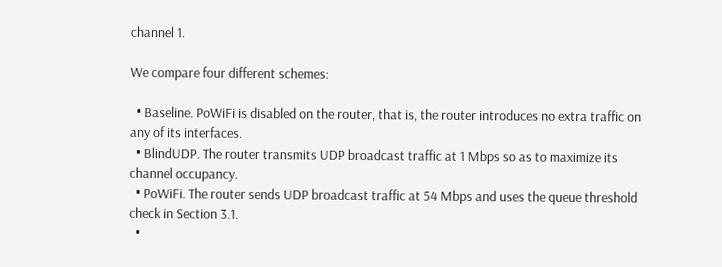channel 1.

We compare four different schemes:

  • Baseline. PoWiFi is disabled on the router, that is, the router introduces no extra traffic on any of its interfaces.
  • BlindUDP. The router transmits UDP broadcast traffic at 1 Mbps so as to maximize its channel occupancy.
  • PoWiFi. The router sends UDP broadcast traffic at 54 Mbps and uses the queue threshold check in Section 3.1.
  •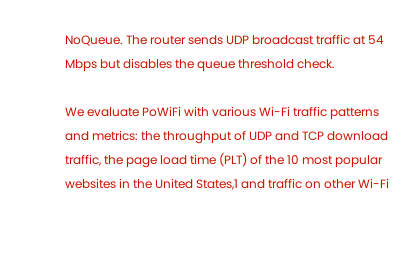NoQueue. The router sends UDP broadcast traffic at 54 Mbps but disables the queue threshold check.

We evaluate PoWiFi with various Wi-Fi traffic patterns and metrics: the throughput of UDP and TCP download traffic, the page load time (PLT) of the 10 most popular websites in the United States,1 and traffic on other Wi-Fi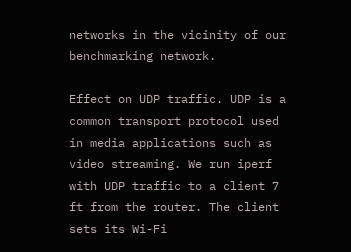networks in the vicinity of our benchmarking network.

Effect on UDP traffic. UDP is a common transport protocol used in media applications such as video streaming. We run iperf with UDP traffic to a client 7 ft from the router. The client sets its Wi-Fi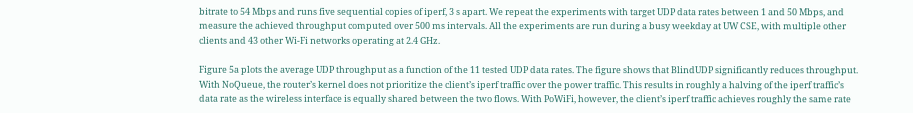bitrate to 54 Mbps and runs five sequential copies of iperf, 3 s apart. We repeat the experiments with target UDP data rates between 1 and 50 Mbps, and measure the achieved throughput computed over 500 ms intervals. All the experiments are run during a busy weekday at UW CSE, with multiple other clients and 43 other Wi-Fi networks operating at 2.4 GHz.

Figure 5a plots the average UDP throughput as a function of the 11 tested UDP data rates. The figure shows that BlindUDP significantly reduces throughput. With NoQueue, the router’s kernel does not prioritize the client’s iperf traffic over the power traffic. This results in roughly a halving of the iperf traffic’s data rate as the wireless interface is equally shared between the two flows. With PoWiFi, however, the client’s iperf traffic achieves roughly the same rate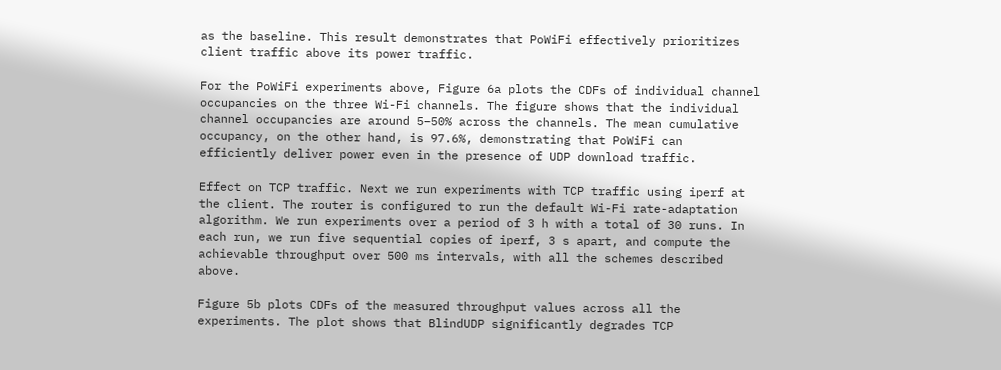as the baseline. This result demonstrates that PoWiFi effectively prioritizes client traffic above its power traffic.

For the PoWiFi experiments above, Figure 6a plots the CDFs of individual channel occupancies on the three Wi-Fi channels. The figure shows that the individual channel occupancies are around 5–50% across the channels. The mean cumulative occupancy, on the other hand, is 97.6%, demonstrating that PoWiFi can efficiently deliver power even in the presence of UDP download traffic.

Effect on TCP traffic. Next we run experiments with TCP traffic using iperf at the client. The router is configured to run the default Wi-Fi rate-adaptation algorithm. We run experiments over a period of 3 h with a total of 30 runs. In each run, we run five sequential copies of iperf, 3 s apart, and compute the achievable throughput over 500 ms intervals, with all the schemes described above.

Figure 5b plots CDFs of the measured throughput values across all the experiments. The plot shows that BlindUDP significantly degrades TCP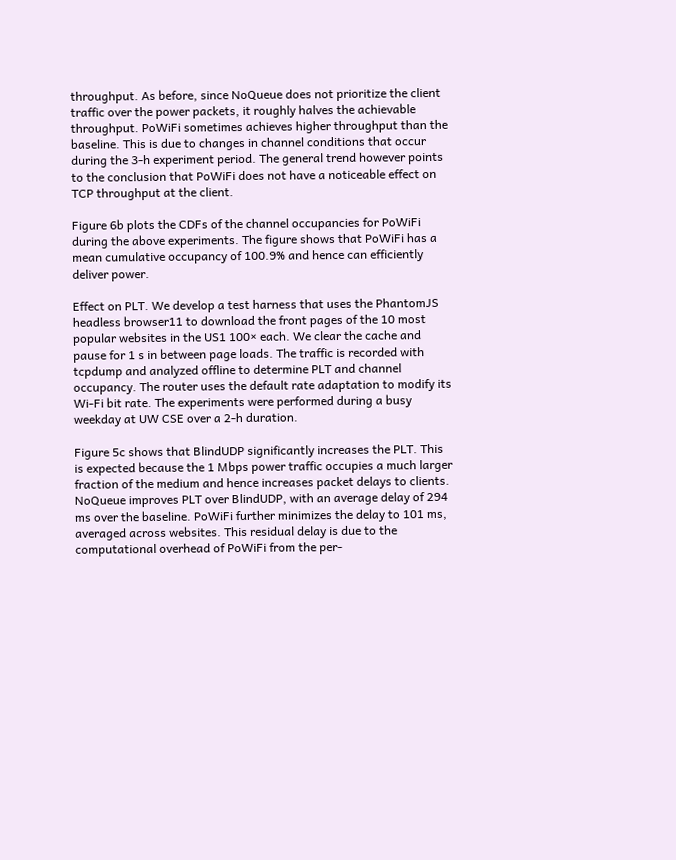throughput. As before, since NoQueue does not prioritize the client traffic over the power packets, it roughly halves the achievable throughput. PoWiFi sometimes achieves higher throughput than the baseline. This is due to changes in channel conditions that occur during the 3-h experiment period. The general trend however points to the conclusion that PoWiFi does not have a noticeable effect on TCP throughput at the client.

Figure 6b plots the CDFs of the channel occupancies for PoWiFi during the above experiments. The figure shows that PoWiFi has a mean cumulative occupancy of 100.9% and hence can efficiently deliver power.

Effect on PLT. We develop a test harness that uses the PhantomJS headless browser11 to download the front pages of the 10 most popular websites in the US1 100× each. We clear the cache and pause for 1 s in between page loads. The traffic is recorded with tcpdump and analyzed offline to determine PLT and channel occupancy. The router uses the default rate adaptation to modify its Wi-Fi bit rate. The experiments were performed during a busy weekday at UW CSE over a 2-h duration.

Figure 5c shows that BlindUDP significantly increases the PLT. This is expected because the 1 Mbps power traffic occupies a much larger fraction of the medium and hence increases packet delays to clients. NoQueue improves PLT over BlindUDP, with an average delay of 294 ms over the baseline. PoWiFi further minimizes the delay to 101 ms, averaged across websites. This residual delay is due to the computational overhead of PoWiFi from the per-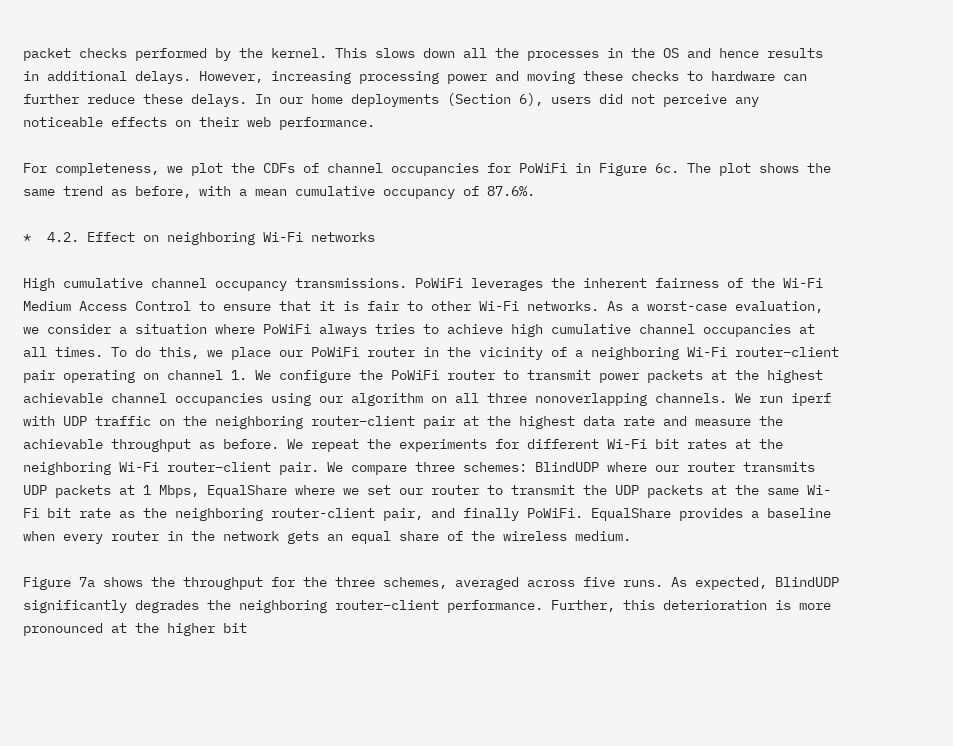packet checks performed by the kernel. This slows down all the processes in the OS and hence results in additional delays. However, increasing processing power and moving these checks to hardware can further reduce these delays. In our home deployments (Section 6), users did not perceive any noticeable effects on their web performance.

For completeness, we plot the CDFs of channel occupancies for PoWiFi in Figure 6c. The plot shows the same trend as before, with a mean cumulative occupancy of 87.6%.

*  4.2. Effect on neighboring Wi-Fi networks

High cumulative channel occupancy transmissions. PoWiFi leverages the inherent fairness of the Wi-Fi Medium Access Control to ensure that it is fair to other Wi-Fi networks. As a worst-case evaluation, we consider a situation where PoWiFi always tries to achieve high cumulative channel occupancies at all times. To do this, we place our PoWiFi router in the vicinity of a neighboring Wi-Fi router–client pair operating on channel 1. We configure the PoWiFi router to transmit power packets at the highest achievable channel occupancies using our algorithm on all three nonoverlapping channels. We run iperf with UDP traffic on the neighboring router–client pair at the highest data rate and measure the achievable throughput as before. We repeat the experiments for different Wi-Fi bit rates at the neighboring Wi-Fi router–client pair. We compare three schemes: BlindUDP where our router transmits UDP packets at 1 Mbps, EqualShare where we set our router to transmit the UDP packets at the same Wi-Fi bit rate as the neighboring router-client pair, and finally PoWiFi. EqualShare provides a baseline when every router in the network gets an equal share of the wireless medium.

Figure 7a shows the throughput for the three schemes, averaged across five runs. As expected, BlindUDP significantly degrades the neighboring router–client performance. Further, this deterioration is more pronounced at the higher bit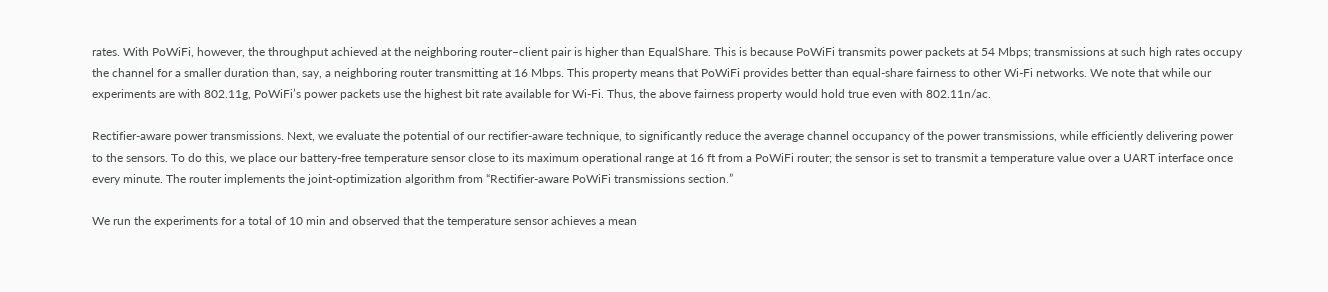rates. With PoWiFi, however, the throughput achieved at the neighboring router–client pair is higher than EqualShare. This is because PoWiFi transmits power packets at 54 Mbps; transmissions at such high rates occupy the channel for a smaller duration than, say, a neighboring router transmitting at 16 Mbps. This property means that PoWiFi provides better than equal-share fairness to other Wi-Fi networks. We note that while our experiments are with 802.11g, PoWiFi’s power packets use the highest bit rate available for Wi-Fi. Thus, the above fairness property would hold true even with 802.11n/ac.

Rectifier-aware power transmissions. Next, we evaluate the potential of our rectifier-aware technique, to significantly reduce the average channel occupancy of the power transmissions, while efficiently delivering power to the sensors. To do this, we place our battery-free temperature sensor close to its maximum operational range at 16 ft from a PoWiFi router; the sensor is set to transmit a temperature value over a UART interface once every minute. The router implements the joint-optimization algorithm from “Rectifier-aware PoWiFi transmissions section.”

We run the experiments for a total of 10 min and observed that the temperature sensor achieves a mean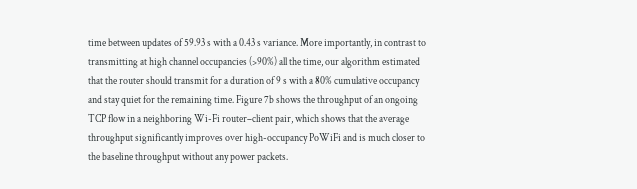time between updates of 59.93 s with a 0.43 s variance. More importantly, in contrast to transmitting at high channel occupancies (>90%) all the time, our algorithm estimated that the router should transmit for a duration of 9 s with a 80% cumulative occupancy and stay quiet for the remaining time. Figure 7b shows the throughput of an ongoing TCP flow in a neighboring Wi-Fi router–client pair, which shows that the average throughput significantly improves over high-occupancy PoWiFi and is much closer to the baseline throughput without any power packets.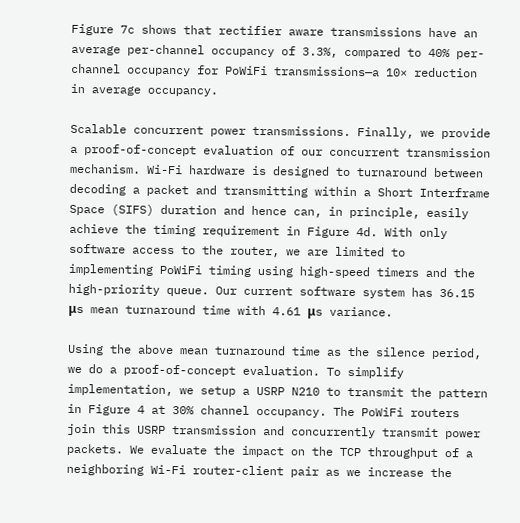Figure 7c shows that rectifier aware transmissions have an average per-channel occupancy of 3.3%, compared to 40% per-channel occupancy for PoWiFi transmissions—a 10× reduction in average occupancy.

Scalable concurrent power transmissions. Finally, we provide a proof-of-concept evaluation of our concurrent transmission mechanism. Wi-Fi hardware is designed to turnaround between decoding a packet and transmitting within a Short Interframe Space (SIFS) duration and hence can, in principle, easily achieve the timing requirement in Figure 4d. With only software access to the router, we are limited to implementing PoWiFi timing using high-speed timers and the high-priority queue. Our current software system has 36.15 μs mean turnaround time with 4.61 μs variance.

Using the above mean turnaround time as the silence period, we do a proof-of-concept evaluation. To simplify implementation, we setup a USRP N210 to transmit the pattern in Figure 4 at 30% channel occupancy. The PoWiFi routers join this USRP transmission and concurrently transmit power packets. We evaluate the impact on the TCP throughput of a neighboring Wi-Fi router-client pair as we increase the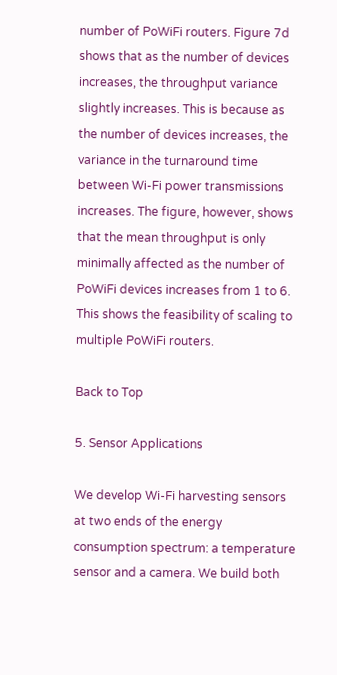number of PoWiFi routers. Figure 7d shows that as the number of devices increases, the throughput variance slightly increases. This is because as the number of devices increases, the variance in the turnaround time between Wi-Fi power transmissions increases. The figure, however, shows that the mean throughput is only minimally affected as the number of PoWiFi devices increases from 1 to 6. This shows the feasibility of scaling to multiple PoWiFi routers.

Back to Top

5. Sensor Applications

We develop Wi-Fi harvesting sensors at two ends of the energy consumption spectrum: a temperature sensor and a camera. We build both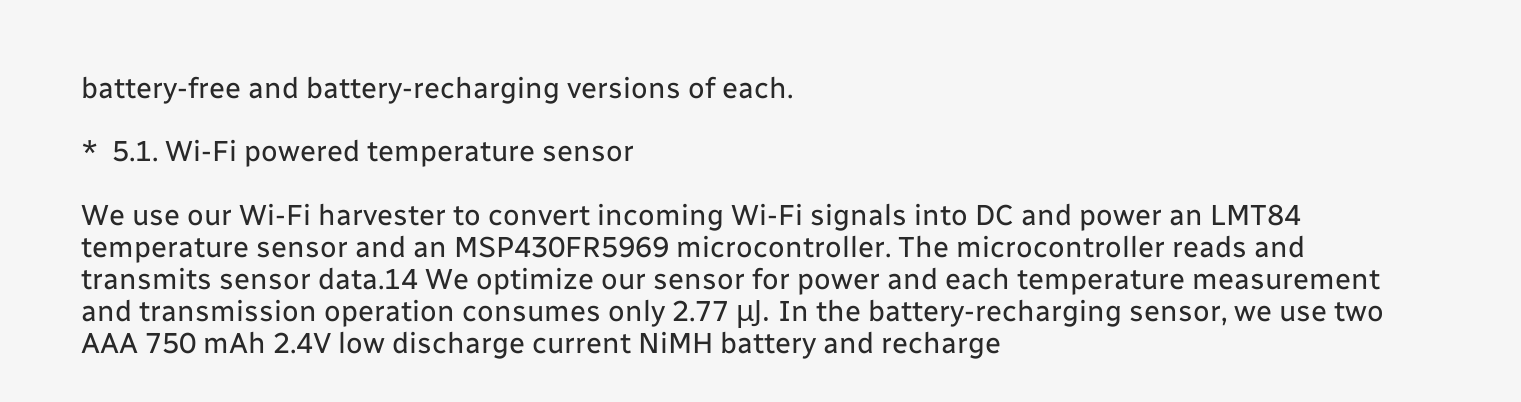battery-free and battery-recharging versions of each.

*  5.1. Wi-Fi powered temperature sensor

We use our Wi-Fi harvester to convert incoming Wi-Fi signals into DC and power an LMT84 temperature sensor and an MSP430FR5969 microcontroller. The microcontroller reads and transmits sensor data.14 We optimize our sensor for power and each temperature measurement and transmission operation consumes only 2.77 μJ. In the battery-recharging sensor, we use two AAA 750 mAh 2.4V low discharge current NiMH battery and recharge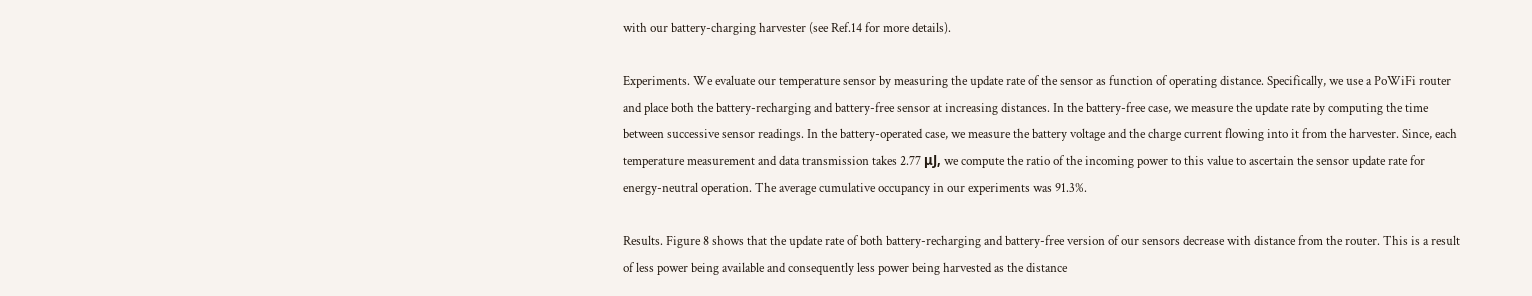with our battery-charging harvester (see Ref.14 for more details).

Experiments. We evaluate our temperature sensor by measuring the update rate of the sensor as function of operating distance. Specifically, we use a PoWiFi router and place both the battery-recharging and battery-free sensor at increasing distances. In the battery-free case, we measure the update rate by computing the time between successive sensor readings. In the battery-operated case, we measure the battery voltage and the charge current flowing into it from the harvester. Since, each temperature measurement and data transmission takes 2.77 μJ, we compute the ratio of the incoming power to this value to ascertain the sensor update rate for energy-neutral operation. The average cumulative occupancy in our experiments was 91.3%.

Results. Figure 8 shows that the update rate of both battery-recharging and battery-free version of our sensors decrease with distance from the router. This is a result of less power being available and consequently less power being harvested as the distance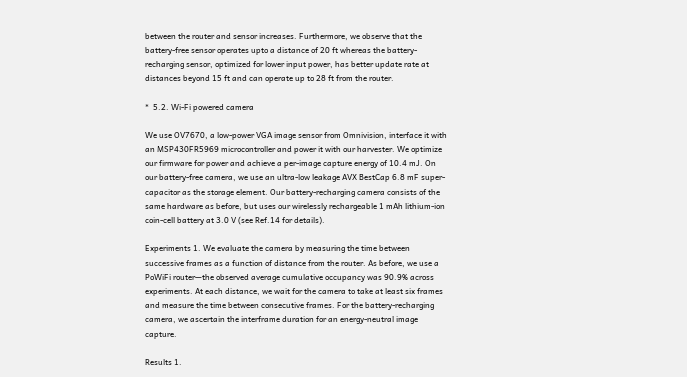between the router and sensor increases. Furthermore, we observe that the battery-free sensor operates upto a distance of 20 ft whereas the battery-recharging sensor, optimized for lower input power, has better update rate at distances beyond 15 ft and can operate up to 28 ft from the router.

*  5.2. Wi-Fi powered camera

We use OV7670, a low-power VGA image sensor from Omnivision, interface it with an MSP430FR5969 microcontroller and power it with our harvester. We optimize our firmware for power and achieve a per-image capture energy of 10.4 mJ. On our battery-free camera, we use an ultra-low leakage AVX BestCap 6.8 mF super-capacitor as the storage element. Our battery-recharging camera consists of the same hardware as before, but uses our wirelessly rechargeable 1 mAh lithium-ion coin-cell battery at 3.0 V (see Ref.14 for details).

Experiments 1. We evaluate the camera by measuring the time between successive frames as a function of distance from the router. As before, we use a PoWiFi router—the observed average cumulative occupancy was 90.9% across experiments. At each distance, we wait for the camera to take at least six frames and measure the time between consecutive frames. For the battery-recharging camera, we ascertain the interframe duration for an energy-neutral image capture.

Results 1.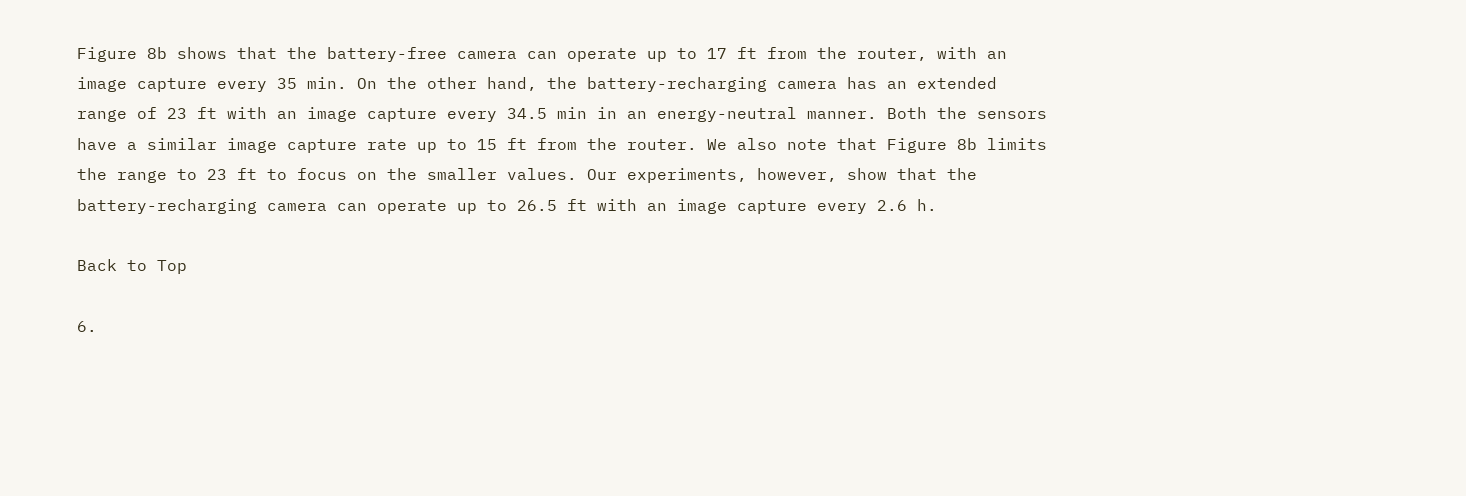Figure 8b shows that the battery-free camera can operate up to 17 ft from the router, with an image capture every 35 min. On the other hand, the battery-recharging camera has an extended range of 23 ft with an image capture every 34.5 min in an energy-neutral manner. Both the sensors have a similar image capture rate up to 15 ft from the router. We also note that Figure 8b limits the range to 23 ft to focus on the smaller values. Our experiments, however, show that the battery-recharging camera can operate up to 26.5 ft with an image capture every 2.6 h.

Back to Top

6.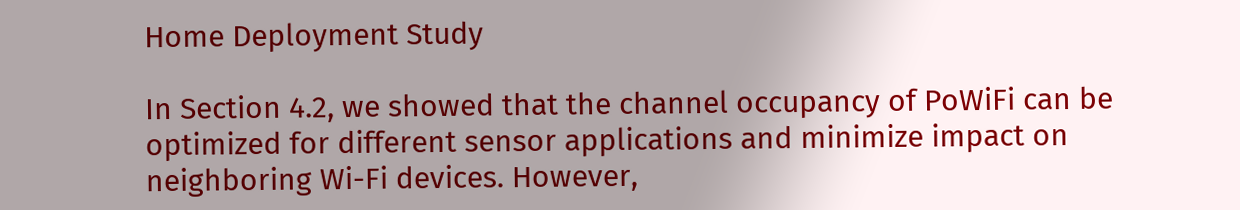Home Deployment Study

In Section 4.2, we showed that the channel occupancy of PoWiFi can be optimized for different sensor applications and minimize impact on neighboring Wi-Fi devices. However,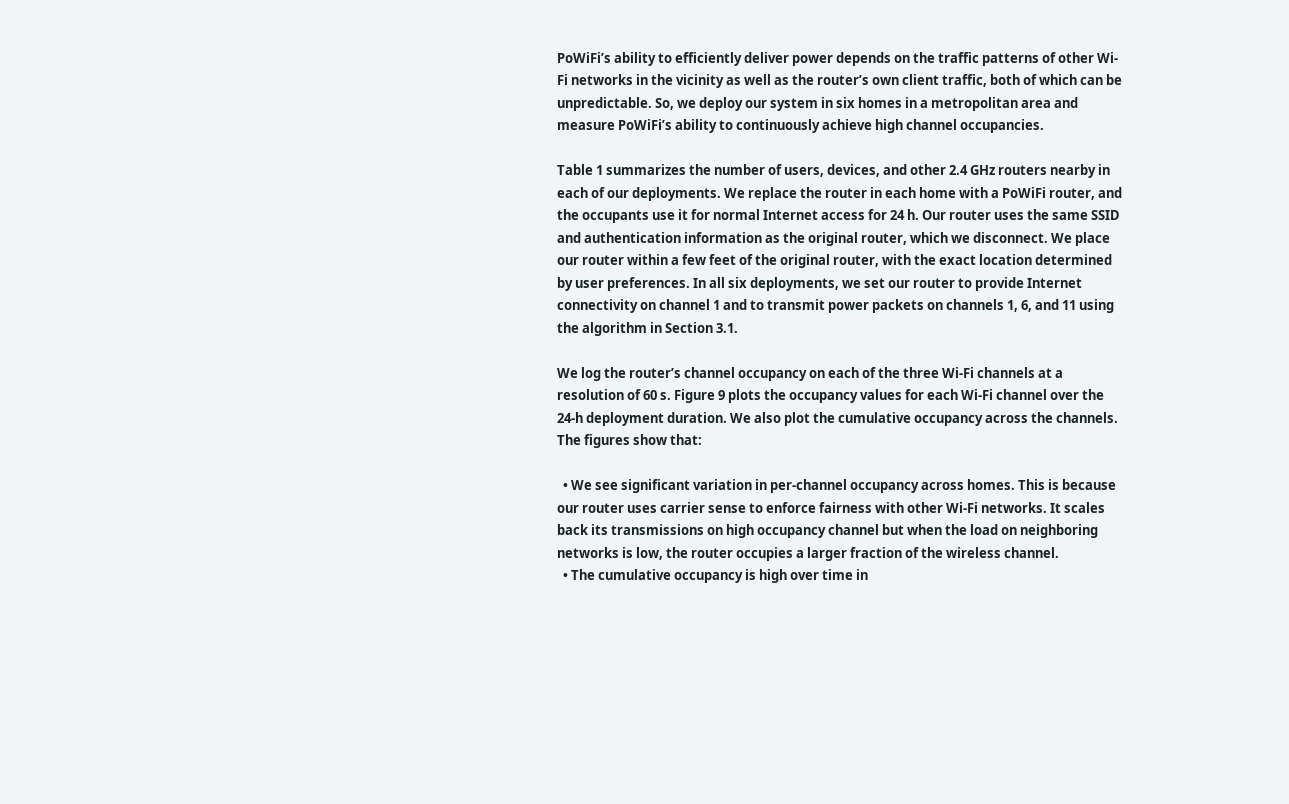PoWiFi’s ability to efficiently deliver power depends on the traffic patterns of other Wi-Fi networks in the vicinity as well as the router’s own client traffic, both of which can be unpredictable. So, we deploy our system in six homes in a metropolitan area and measure PoWiFi’s ability to continuously achieve high channel occupancies.

Table 1 summarizes the number of users, devices, and other 2.4 GHz routers nearby in each of our deployments. We replace the router in each home with a PoWiFi router, and the occupants use it for normal Internet access for 24 h. Our router uses the same SSID and authentication information as the original router, which we disconnect. We place our router within a few feet of the original router, with the exact location determined by user preferences. In all six deployments, we set our router to provide Internet connectivity on channel 1 and to transmit power packets on channels 1, 6, and 11 using the algorithm in Section 3.1.

We log the router’s channel occupancy on each of the three Wi-Fi channels at a resolution of 60 s. Figure 9 plots the occupancy values for each Wi-Fi channel over the 24-h deployment duration. We also plot the cumulative occupancy across the channels. The figures show that:

  • We see significant variation in per-channel occupancy across homes. This is because our router uses carrier sense to enforce fairness with other Wi-Fi networks. It scales back its transmissions on high occupancy channel but when the load on neighboring networks is low, the router occupies a larger fraction of the wireless channel.
  • The cumulative occupancy is high over time in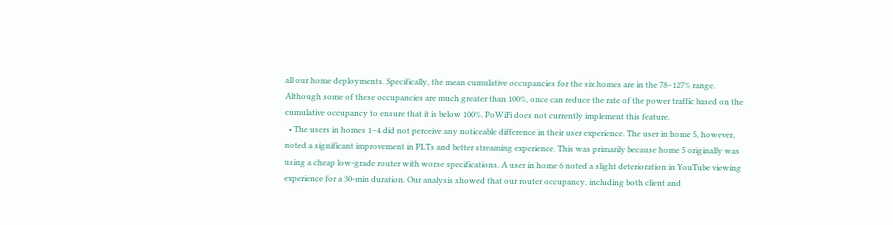all our home deployments. Specifically, the mean cumulative occupancies for the six homes are in the 78–127% range. Although some of these occupancies are much greater than 100%, once can reduce the rate of the power traffic based on the cumulative occupancy to ensure that it is below 100%. PoWiFi does not currently implement this feature.
  • The users in homes 1–4 did not perceive any noticeable difference in their user experience. The user in home 5, however, noted a significant improvement in PLTs and better streaming experience. This was primarily because home 5 originally was using a cheap low-grade router with worse specifications. A user in home 6 noted a slight deterioration in YouTube viewing experience for a 30-min duration. Our analysis showed that our router occupancy, including both client and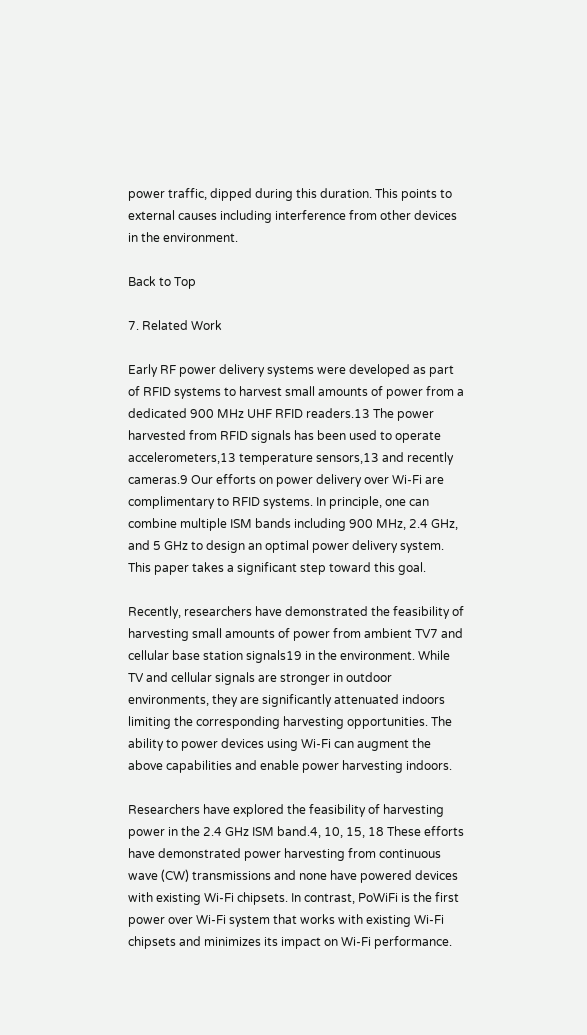power traffic, dipped during this duration. This points to external causes including interference from other devices in the environment.

Back to Top

7. Related Work

Early RF power delivery systems were developed as part of RFID systems to harvest small amounts of power from a dedicated 900 MHz UHF RFID readers.13 The power harvested from RFID signals has been used to operate accelerometers,13 temperature sensors,13 and recently cameras.9 Our efforts on power delivery over Wi-Fi are complimentary to RFID systems. In principle, one can combine multiple ISM bands including 900 MHz, 2.4 GHz, and 5 GHz to design an optimal power delivery system. This paper takes a significant step toward this goal.

Recently, researchers have demonstrated the feasibility of harvesting small amounts of power from ambient TV7 and cellular base station signals19 in the environment. While TV and cellular signals are stronger in outdoor environments, they are significantly attenuated indoors limiting the corresponding harvesting opportunities. The ability to power devices using Wi-Fi can augment the above capabilities and enable power harvesting indoors.

Researchers have explored the feasibility of harvesting power in the 2.4 GHz ISM band.4, 10, 15, 18 These efforts have demonstrated power harvesting from continuous wave (CW) transmissions and none have powered devices with existing Wi-Fi chipsets. In contrast, PoWiFi is the first power over Wi-Fi system that works with existing Wi-Fi chipsets and minimizes its impact on Wi-Fi performance.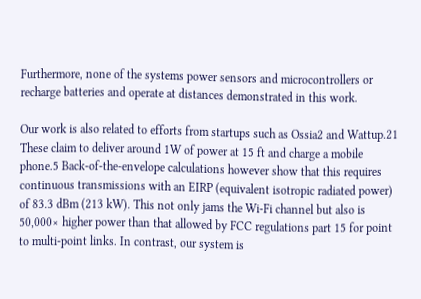Furthermore, none of the systems power sensors and microcontrollers or recharge batteries and operate at distances demonstrated in this work.

Our work is also related to efforts from startups such as Ossia2 and Wattup.21 These claim to deliver around 1W of power at 15 ft and charge a mobile phone.5 Back-of-the-envelope calculations however show that this requires continuous transmissions with an EIRP (equivalent isotropic radiated power) of 83.3 dBm (213 kW). This not only jams the Wi-Fi channel but also is 50,000× higher power than that allowed by FCC regulations part 15 for point to multi-point links. In contrast, our system is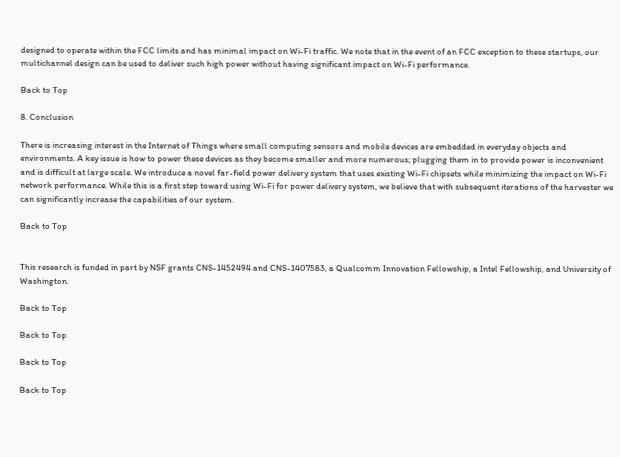designed to operate within the FCC limits and has minimal impact on Wi-Fi traffic. We note that in the event of an FCC exception to these startups, our multichannel design can be used to deliver such high power without having significant impact on Wi-Fi performance.

Back to Top

8. Conclusion

There is increasing interest in the Internet of Things where small computing sensors and mobile devices are embedded in everyday objects and environments. A key issue is how to power these devices as they become smaller and more numerous; plugging them in to provide power is inconvenient and is difficult at large scale. We introduce a novel far-field power delivery system that uses existing Wi-Fi chipsets while minimizing the impact on Wi-Fi network performance. While this is a first step toward using Wi-Fi for power delivery system, we believe that with subsequent iterations of the harvester we can significantly increase the capabilities of our system.

Back to Top


This research is funded in part by NSF grants CNS-1452494 and CNS-1407583, a Qualcomm Innovation Fellowship, a Intel Fellowship, and University of Washington.

Back to Top

Back to Top

Back to Top

Back to Top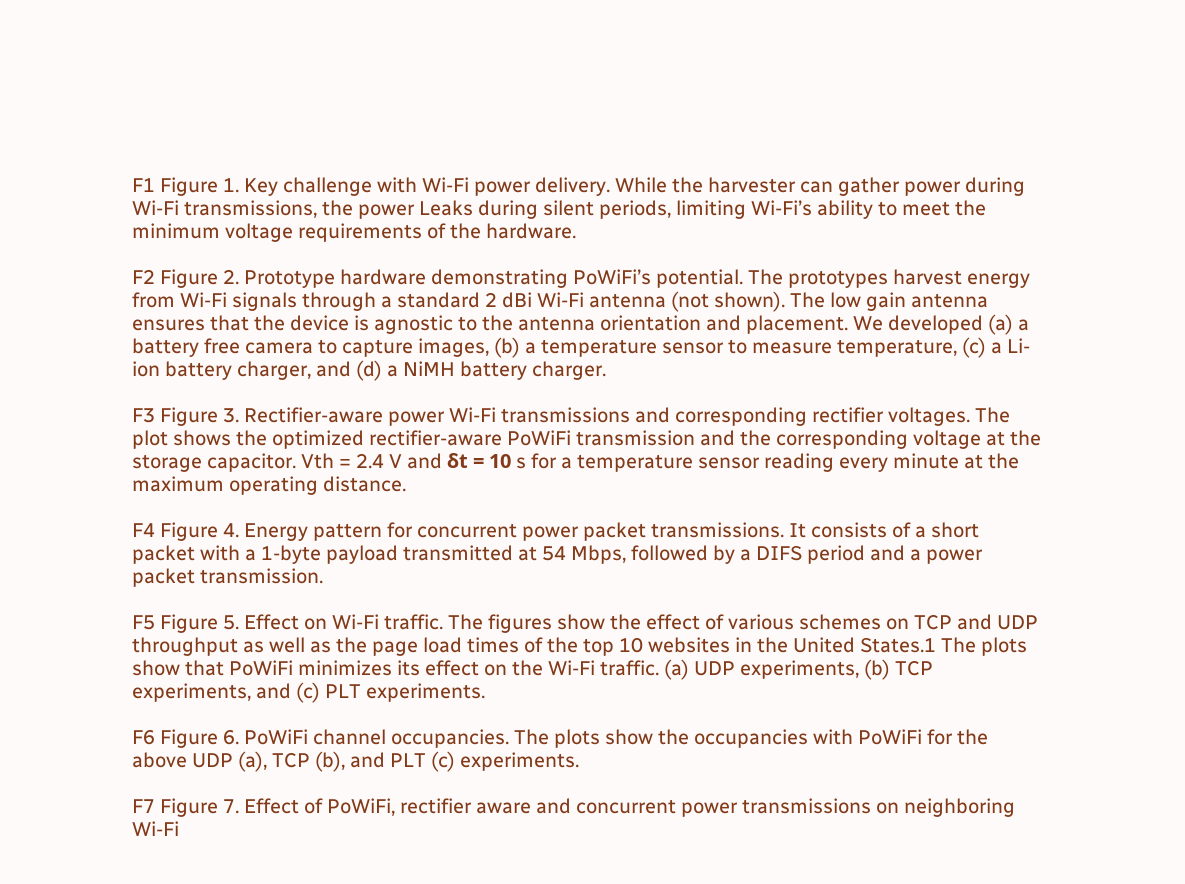F1 Figure 1. Key challenge with Wi-Fi power delivery. While the harvester can gather power during Wi-Fi transmissions, the power Leaks during silent periods, limiting Wi-Fi’s ability to meet the minimum voltage requirements of the hardware.

F2 Figure 2. Prototype hardware demonstrating PoWiFi’s potential. The prototypes harvest energy from Wi-Fi signals through a standard 2 dBi Wi-Fi antenna (not shown). The low gain antenna ensures that the device is agnostic to the antenna orientation and placement. We developed (a) a battery free camera to capture images, (b) a temperature sensor to measure temperature, (c) a Li-ion battery charger, and (d) a NiMH battery charger.

F3 Figure 3. Rectifier-aware power Wi-Fi transmissions and corresponding rectifier voltages. The plot shows the optimized rectifier-aware PoWiFi transmission and the corresponding voltage at the storage capacitor. Vth = 2.4 V and δt = 10 s for a temperature sensor reading every minute at the maximum operating distance.

F4 Figure 4. Energy pattern for concurrent power packet transmissions. It consists of a short packet with a 1-byte payload transmitted at 54 Mbps, followed by a DIFS period and a power packet transmission.

F5 Figure 5. Effect on Wi-Fi traffic. The figures show the effect of various schemes on TCP and UDP throughput as well as the page load times of the top 10 websites in the United States.1 The plots show that PoWiFi minimizes its effect on the Wi-Fi traffic. (a) UDP experiments, (b) TCP experiments, and (c) PLT experiments.

F6 Figure 6. PoWiFi channel occupancies. The plots show the occupancies with PoWiFi for the above UDP (a), TCP (b), and PLT (c) experiments.

F7 Figure 7. Effect of PoWiFi, rectifier aware and concurrent power transmissions on neighboring Wi-Fi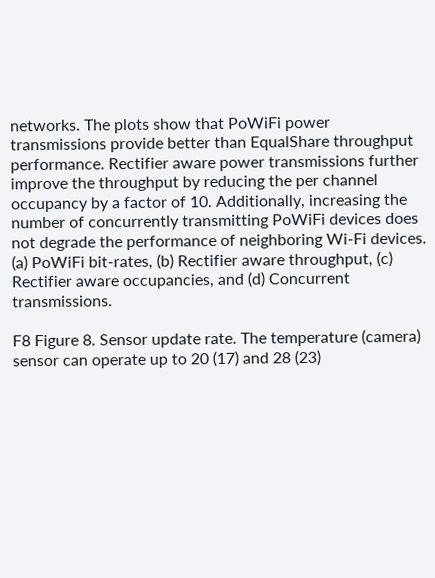networks. The plots show that PoWiFi power transmissions provide better than EqualShare throughput performance. Rectifier aware power transmissions further improve the throughput by reducing the per channel occupancy by a factor of 10. Additionally, increasing the number of concurrently transmitting PoWiFi devices does not degrade the performance of neighboring Wi-Fi devices. (a) PoWiFi bit-rates, (b) Rectifier aware throughput, (c) Rectifier aware occupancies, and (d) Concurrent transmissions.

F8 Figure 8. Sensor update rate. The temperature (camera) sensor can operate up to 20 (17) and 28 (23)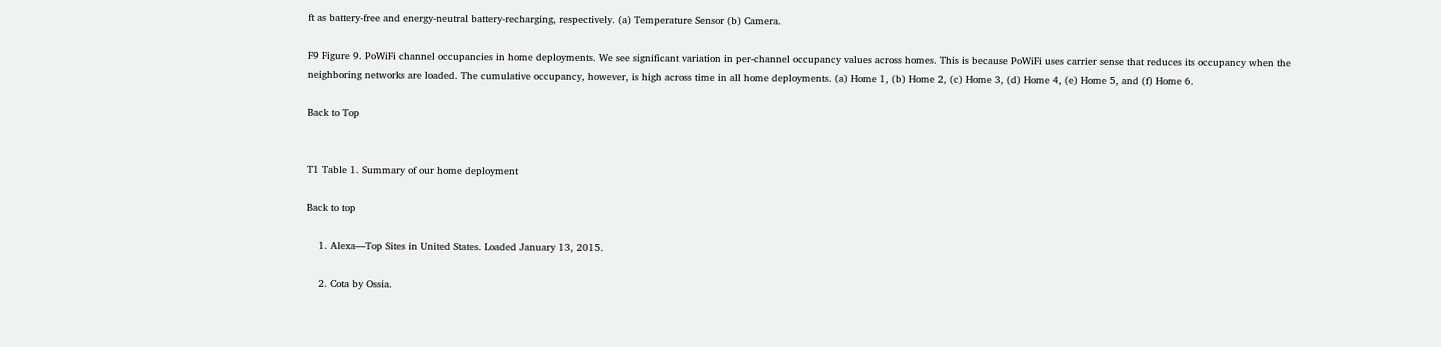ft as battery-free and energy-neutral battery-recharging, respectively. (a) Temperature Sensor (b) Camera.

F9 Figure 9. PoWiFi channel occupancies in home deployments. We see significant variation in per-channel occupancy values across homes. This is because PoWiFi uses carrier sense that reduces its occupancy when the neighboring networks are loaded. The cumulative occupancy, however, is high across time in all home deployments. (a) Home 1, (b) Home 2, (c) Home 3, (d) Home 4, (e) Home 5, and (f) Home 6.

Back to Top


T1 Table 1. Summary of our home deployment

Back to top

    1. Alexa—Top Sites in United States. Loaded January 13, 2015.

    2. Cota by Ossia.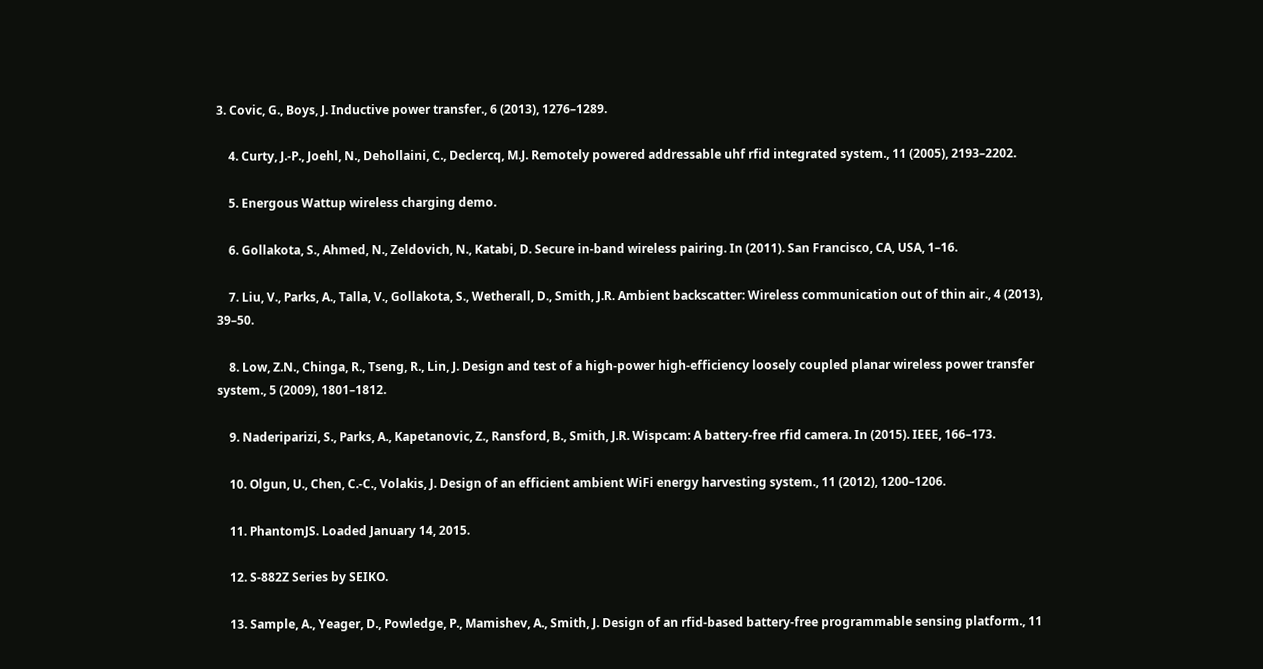3. Covic, G., Boys, J. Inductive power transfer., 6 (2013), 1276–1289.

    4. Curty, J.-P., Joehl, N., Dehollaini, C., Declercq, M.J. Remotely powered addressable uhf rfid integrated system., 11 (2005), 2193–2202.

    5. Energous Wattup wireless charging demo.

    6. Gollakota, S., Ahmed, N., Zeldovich, N., Katabi, D. Secure in-band wireless pairing. In (2011). San Francisco, CA, USA, 1–16.

    7. Liu, V., Parks, A., Talla, V., Gollakota, S., Wetherall, D., Smith, J.R. Ambient backscatter: Wireless communication out of thin air., 4 (2013), 39–50.

    8. Low, Z.N., Chinga, R., Tseng, R., Lin, J. Design and test of a high-power high-efficiency loosely coupled planar wireless power transfer system., 5 (2009), 1801–1812.

    9. Naderiparizi, S., Parks, A., Kapetanovic, Z., Ransford, B., Smith, J.R. Wispcam: A battery-free rfid camera. In (2015). IEEE, 166–173.

    10. Olgun, U., Chen, C.-C., Volakis, J. Design of an efficient ambient WiFi energy harvesting system., 11 (2012), 1200–1206.

    11. PhantomJS. Loaded January 14, 2015.

    12. S-882Z Series by SEIKO.

    13. Sample, A., Yeager, D., Powledge, P., Mamishev, A., Smith, J. Design of an rfid-based battery-free programmable sensing platform., 11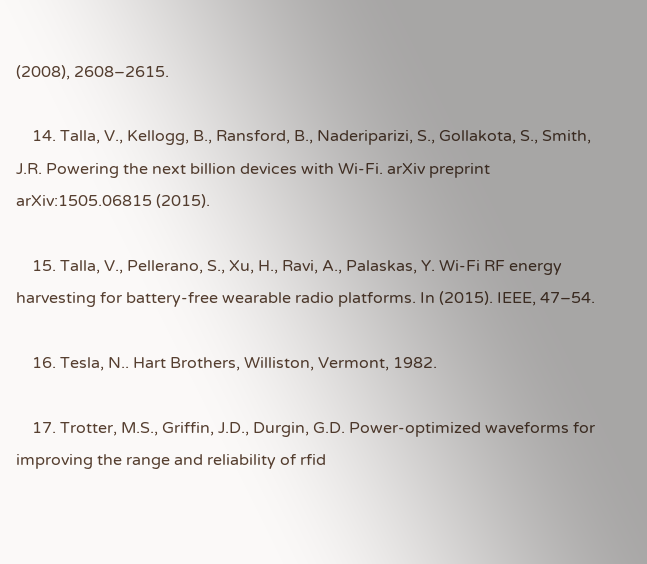(2008), 2608–2615.

    14. Talla, V., Kellogg, B., Ransford, B., Naderiparizi, S., Gollakota, S., Smith, J.R. Powering the next billion devices with Wi-Fi. arXiv preprint arXiv:1505.06815 (2015).

    15. Talla, V., Pellerano, S., Xu, H., Ravi, A., Palaskas, Y. Wi-Fi RF energy harvesting for battery-free wearable radio platforms. In (2015). IEEE, 47–54.

    16. Tesla, N.. Hart Brothers, Williston, Vermont, 1982.

    17. Trotter, M.S., Griffin, J.D., Durgin, G.D. Power-optimized waveforms for improving the range and reliability of rfid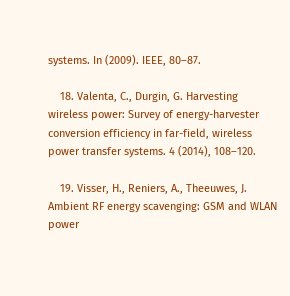systems. In (2009). IEEE, 80–87.

    18. Valenta, C., Durgin, G. Harvesting wireless power: Survey of energy-harvester conversion efficiency in far-field, wireless power transfer systems. 4 (2014), 108–120.

    19. Visser, H., Reniers, A., Theeuwes, J. Ambient RF energy scavenging: GSM and WLAN power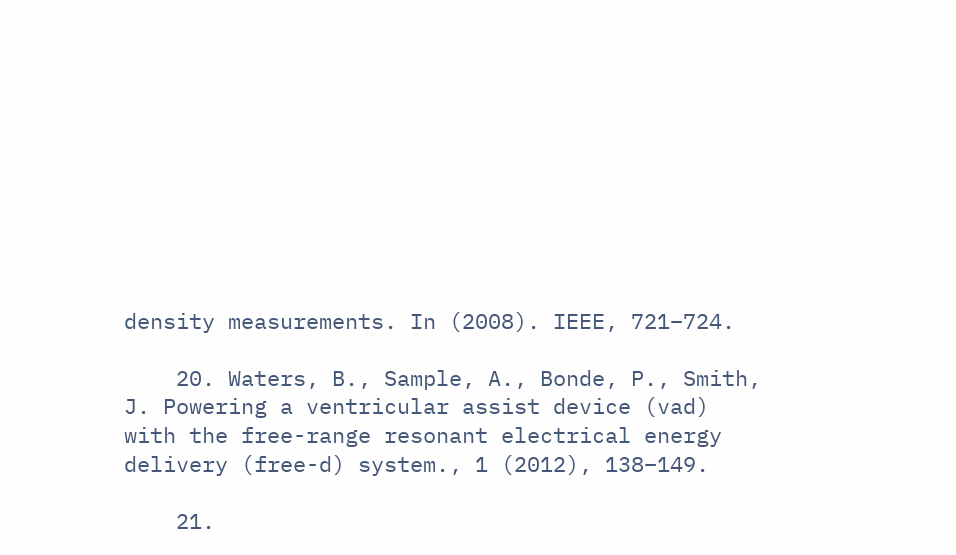density measurements. In (2008). IEEE, 721–724.

    20. Waters, B., Sample, A., Bonde, P., Smith, J. Powering a ventricular assist device (vad) with the free-range resonant electrical energy delivery (free-d) system., 1 (2012), 138–149.

    21.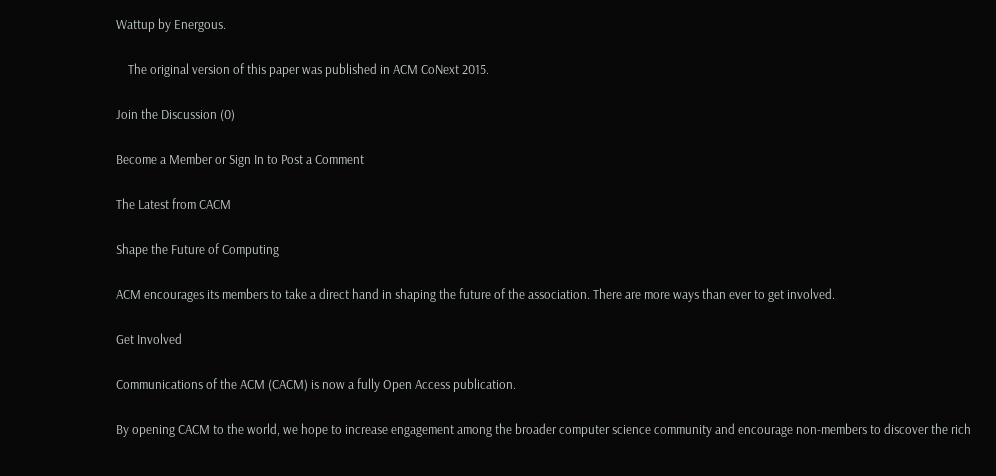Wattup by Energous.

    The original version of this paper was published in ACM CoNext 2015.

Join the Discussion (0)

Become a Member or Sign In to Post a Comment

The Latest from CACM

Shape the Future of Computing

ACM encourages its members to take a direct hand in shaping the future of the association. There are more ways than ever to get involved.

Get Involved

Communications of the ACM (CACM) is now a fully Open Access publication.

By opening CACM to the world, we hope to increase engagement among the broader computer science community and encourage non-members to discover the rich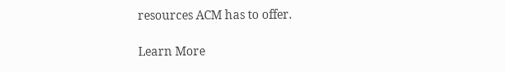resources ACM has to offer.

Learn More